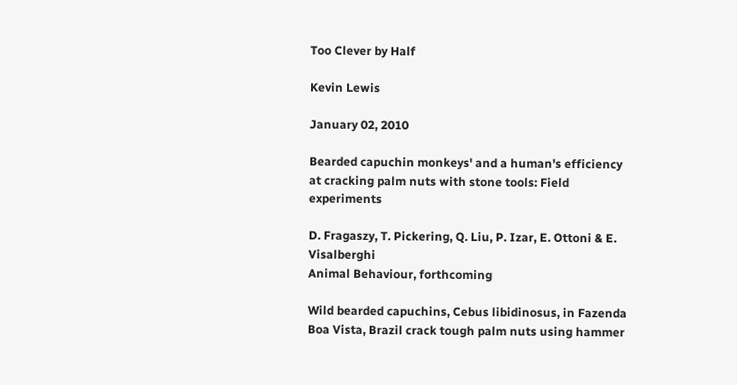Too Clever by Half

Kevin Lewis

January 02, 2010

Bearded capuchin monkeys' and a human's efficiency at cracking palm nuts with stone tools: Field experiments

D. Fragaszy, T. Pickering, Q. Liu, P. Izar, E. Ottoni & E. Visalberghi
Animal Behaviour, forthcoming

Wild bearded capuchins, Cebus libidinosus, in Fazenda Boa Vista, Brazil crack tough palm nuts using hammer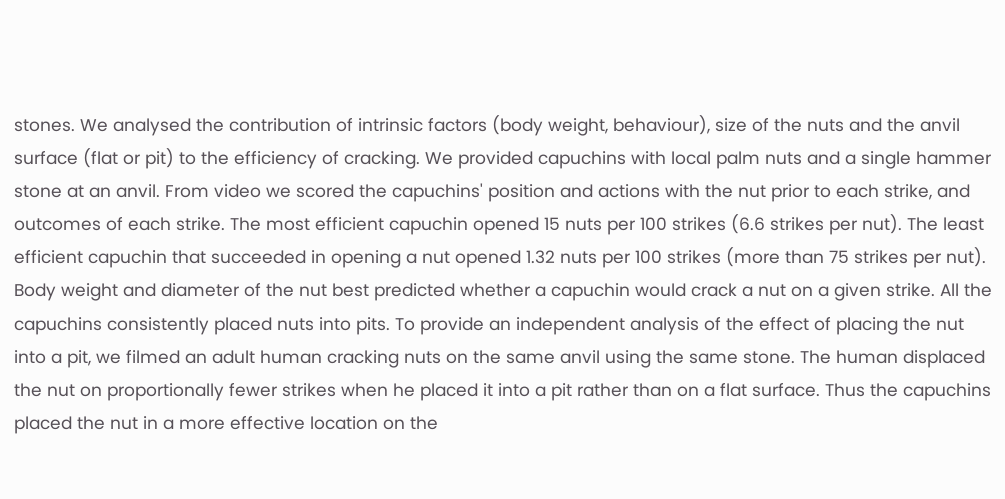stones. We analysed the contribution of intrinsic factors (body weight, behaviour), size of the nuts and the anvil surface (flat or pit) to the efficiency of cracking. We provided capuchins with local palm nuts and a single hammer stone at an anvil. From video we scored the capuchins' position and actions with the nut prior to each strike, and outcomes of each strike. The most efficient capuchin opened 15 nuts per 100 strikes (6.6 strikes per nut). The least efficient capuchin that succeeded in opening a nut opened 1.32 nuts per 100 strikes (more than 75 strikes per nut). Body weight and diameter of the nut best predicted whether a capuchin would crack a nut on a given strike. All the capuchins consistently placed nuts into pits. To provide an independent analysis of the effect of placing the nut into a pit, we filmed an adult human cracking nuts on the same anvil using the same stone. The human displaced the nut on proportionally fewer strikes when he placed it into a pit rather than on a flat surface. Thus the capuchins placed the nut in a more effective location on the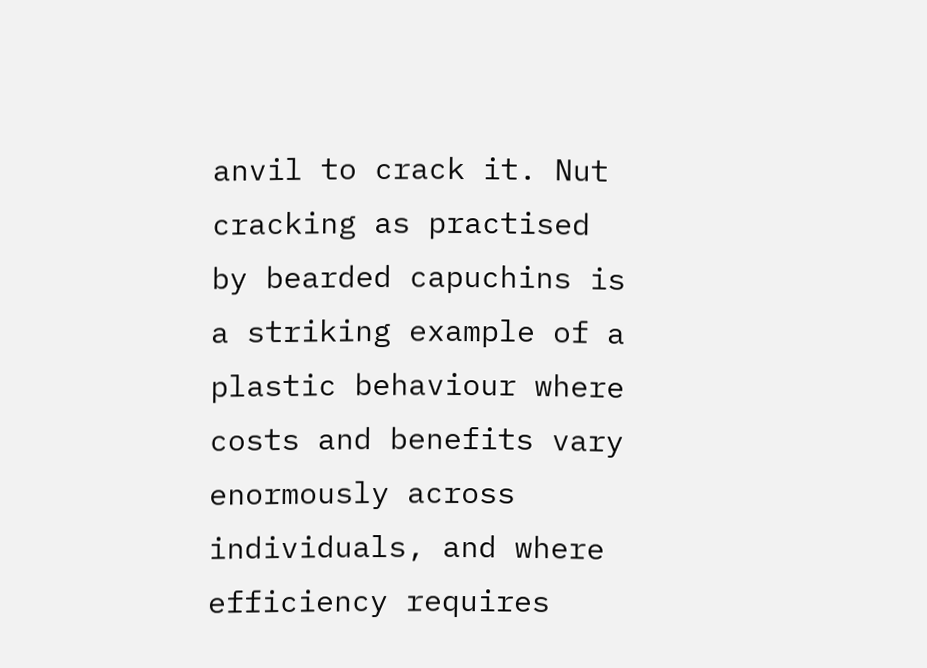anvil to crack it. Nut cracking as practised by bearded capuchins is a striking example of a plastic behaviour where costs and benefits vary enormously across individuals, and where efficiency requires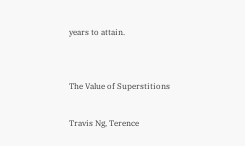years to attain.


The Value of Superstitions

Travis Ng, Terence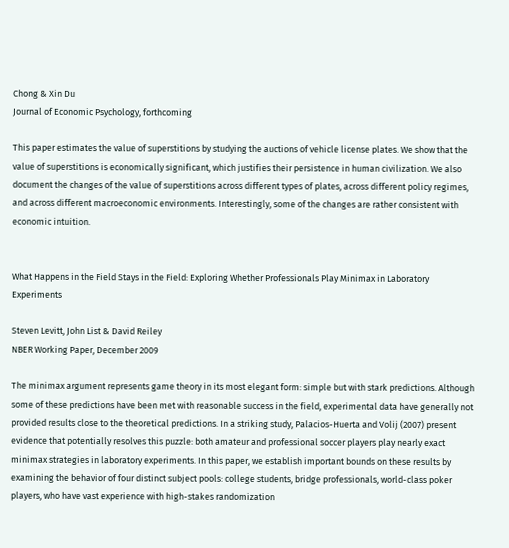Chong & Xin Du
Journal of Economic Psychology, forthcoming

This paper estimates the value of superstitions by studying the auctions of vehicle license plates. We show that the value of superstitions is economically significant, which justifies their persistence in human civilization. We also document the changes of the value of superstitions across different types of plates, across different policy regimes, and across different macroeconomic environments. Interestingly, some of the changes are rather consistent with economic intuition.


What Happens in the Field Stays in the Field: Exploring Whether Professionals Play Minimax in Laboratory Experiments

Steven Levitt, John List & David Reiley
NBER Working Paper, December 2009

The minimax argument represents game theory in its most elegant form: simple but with stark predictions. Although some of these predictions have been met with reasonable success in the field, experimental data have generally not provided results close to the theoretical predictions. In a striking study, Palacios-Huerta and Volij (2007) present evidence that potentially resolves this puzzle: both amateur and professional soccer players play nearly exact minimax strategies in laboratory experiments. In this paper, we establish important bounds on these results by examining the behavior of four distinct subject pools: college students, bridge professionals, world-class poker players, who have vast experience with high-stakes randomization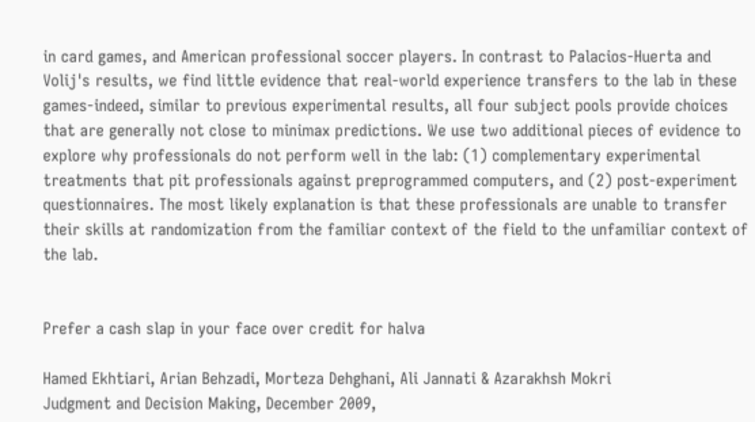in card games, and American professional soccer players. In contrast to Palacios-Huerta and Volij's results, we find little evidence that real-world experience transfers to the lab in these games-indeed, similar to previous experimental results, all four subject pools provide choices that are generally not close to minimax predictions. We use two additional pieces of evidence to explore why professionals do not perform well in the lab: (1) complementary experimental treatments that pit professionals against preprogrammed computers, and (2) post-experiment questionnaires. The most likely explanation is that these professionals are unable to transfer their skills at randomization from the familiar context of the field to the unfamiliar context of the lab.


Prefer a cash slap in your face over credit for halva

Hamed Ekhtiari, Arian Behzadi, Morteza Dehghani, Ali Jannati & Azarakhsh Mokri
Judgment and Decision Making, December 2009,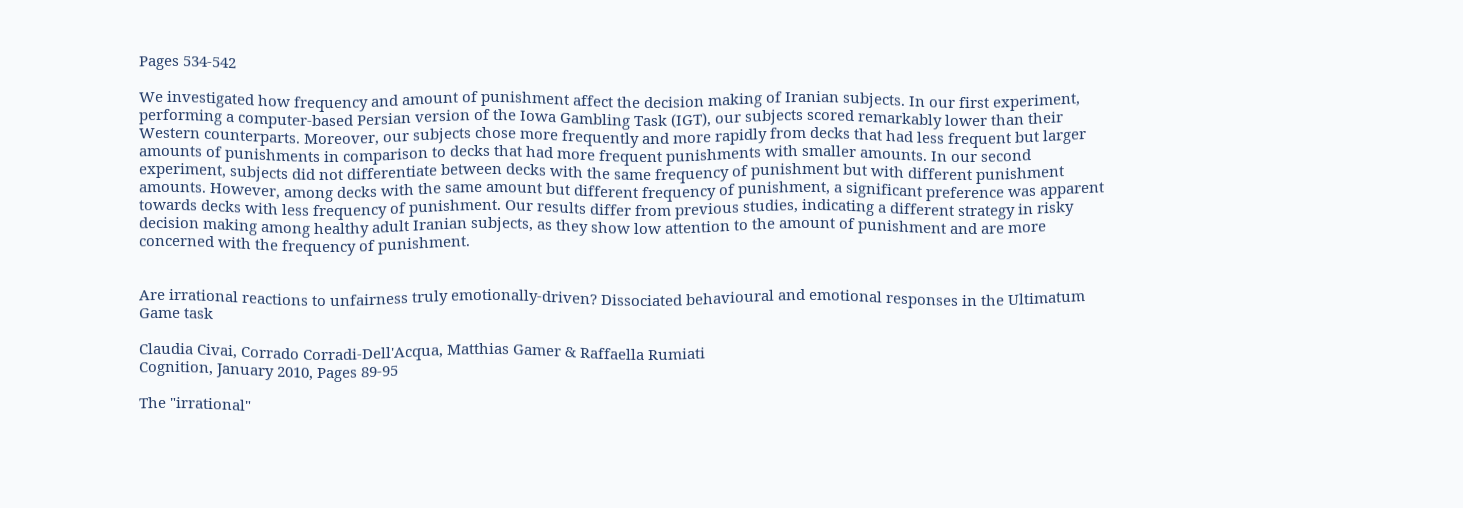Pages 534-542

We investigated how frequency and amount of punishment affect the decision making of Iranian subjects. In our first experiment, performing a computer-based Persian version of the Iowa Gambling Task (IGT), our subjects scored remarkably lower than their Western counterparts. Moreover, our subjects chose more frequently and more rapidly from decks that had less frequent but larger amounts of punishments in comparison to decks that had more frequent punishments with smaller amounts. In our second experiment, subjects did not differentiate between decks with the same frequency of punishment but with different punishment amounts. However, among decks with the same amount but different frequency of punishment, a significant preference was apparent towards decks with less frequency of punishment. Our results differ from previous studies, indicating a different strategy in risky decision making among healthy adult Iranian subjects, as they show low attention to the amount of punishment and are more concerned with the frequency of punishment.


Are irrational reactions to unfairness truly emotionally-driven? Dissociated behavioural and emotional responses in the Ultimatum Game task

Claudia Civai, Corrado Corradi-Dell'Acqua, Matthias Gamer & Raffaella Rumiati
Cognition, January 2010, Pages 89-95

The "irrational"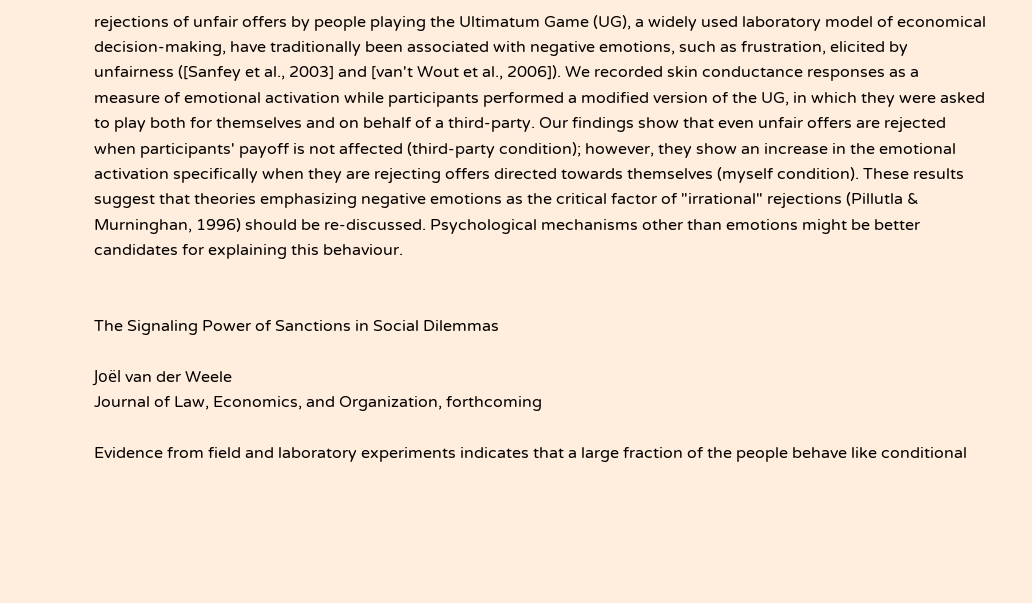rejections of unfair offers by people playing the Ultimatum Game (UG), a widely used laboratory model of economical decision-making, have traditionally been associated with negative emotions, such as frustration, elicited by unfairness ([Sanfey et al., 2003] and [van't Wout et al., 2006]). We recorded skin conductance responses as a measure of emotional activation while participants performed a modified version of the UG, in which they were asked to play both for themselves and on behalf of a third-party. Our findings show that even unfair offers are rejected when participants' payoff is not affected (third-party condition); however, they show an increase in the emotional activation specifically when they are rejecting offers directed towards themselves (myself condition). These results suggest that theories emphasizing negative emotions as the critical factor of "irrational" rejections (Pillutla & Murninghan, 1996) should be re-discussed. Psychological mechanisms other than emotions might be better candidates for explaining this behaviour.


The Signaling Power of Sanctions in Social Dilemmas

Joël van der Weele
Journal of Law, Economics, and Organization, forthcoming

Evidence from field and laboratory experiments indicates that a large fraction of the people behave like conditional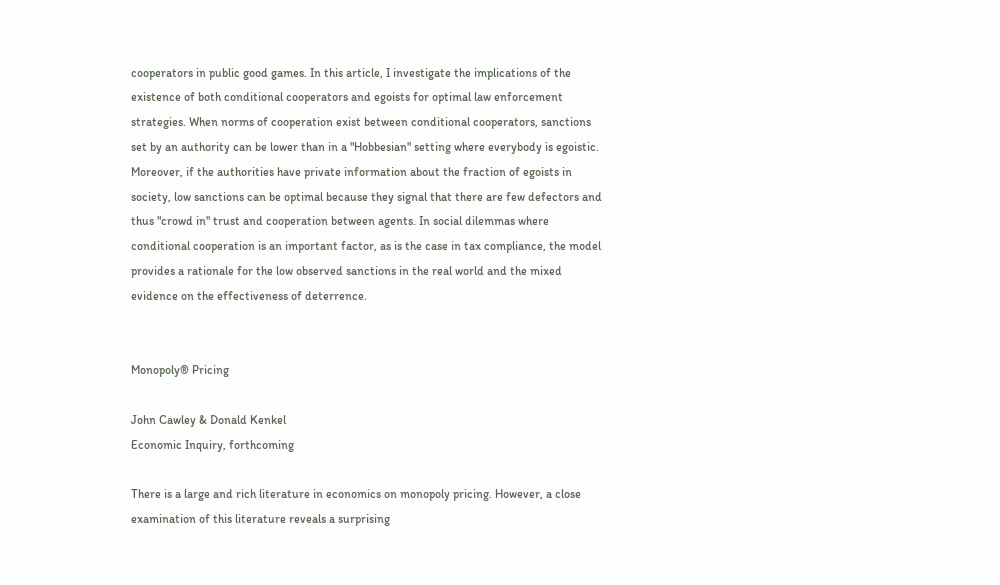cooperators in public good games. In this article, I investigate the implications of the existence of both conditional cooperators and egoists for optimal law enforcement strategies. When norms of cooperation exist between conditional cooperators, sanctions set by an authority can be lower than in a "Hobbesian" setting where everybody is egoistic. Moreover, if the authorities have private information about the fraction of egoists in society, low sanctions can be optimal because they signal that there are few defectors and thus "crowd in" trust and cooperation between agents. In social dilemmas where conditional cooperation is an important factor, as is the case in tax compliance, the model provides a rationale for the low observed sanctions in the real world and the mixed evidence on the effectiveness of deterrence.


Monopoly® Pricing

John Cawley & Donald Kenkel
Economic Inquiry, forthcoming

There is a large and rich literature in economics on monopoly pricing. However, a close examination of this literature reveals a surprising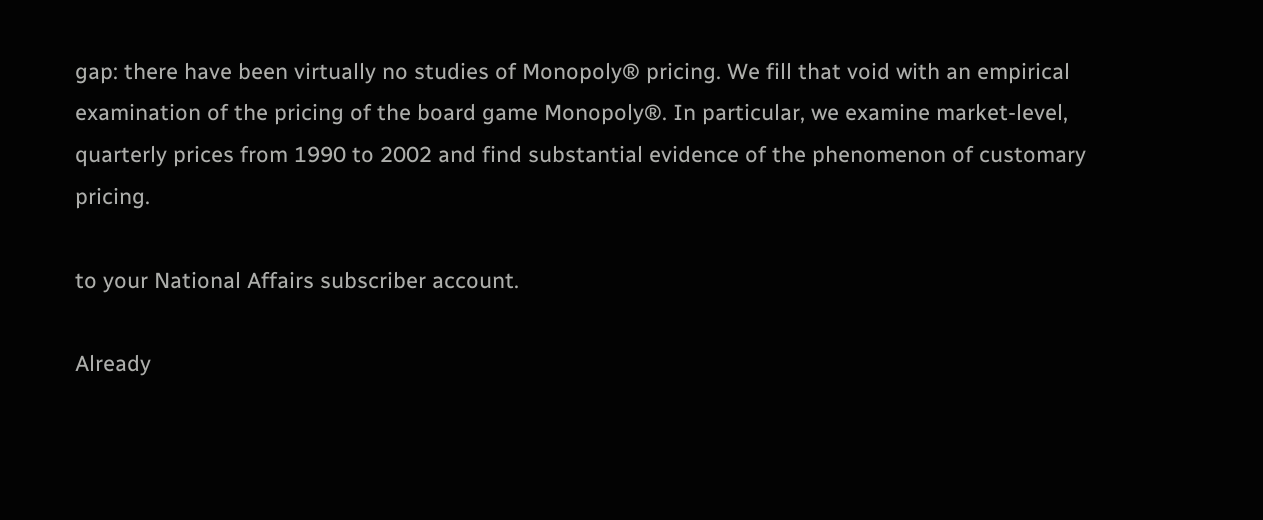gap: there have been virtually no studies of Monopoly® pricing. We fill that void with an empirical examination of the pricing of the board game Monopoly®. In particular, we examine market-level, quarterly prices from 1990 to 2002 and find substantial evidence of the phenomenon of customary pricing.

to your National Affairs subscriber account.

Already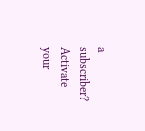a subscriber? Activate your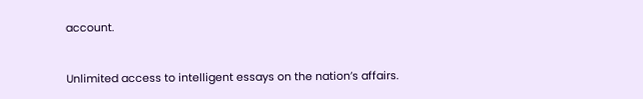account.


Unlimited access to intelligent essays on the nation’s affairs.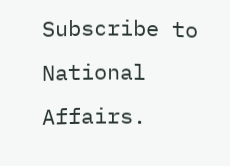Subscribe to National Affairs.